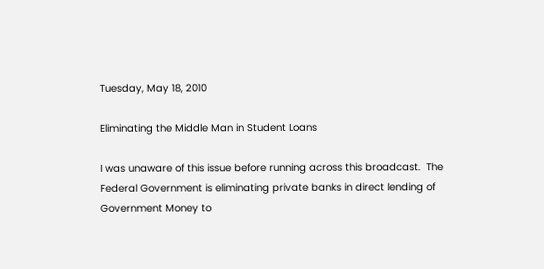Tuesday, May 18, 2010

Eliminating the Middle Man in Student Loans

I was unaware of this issue before running across this broadcast.  The Federal Government is eliminating private banks in direct lending of Government Money to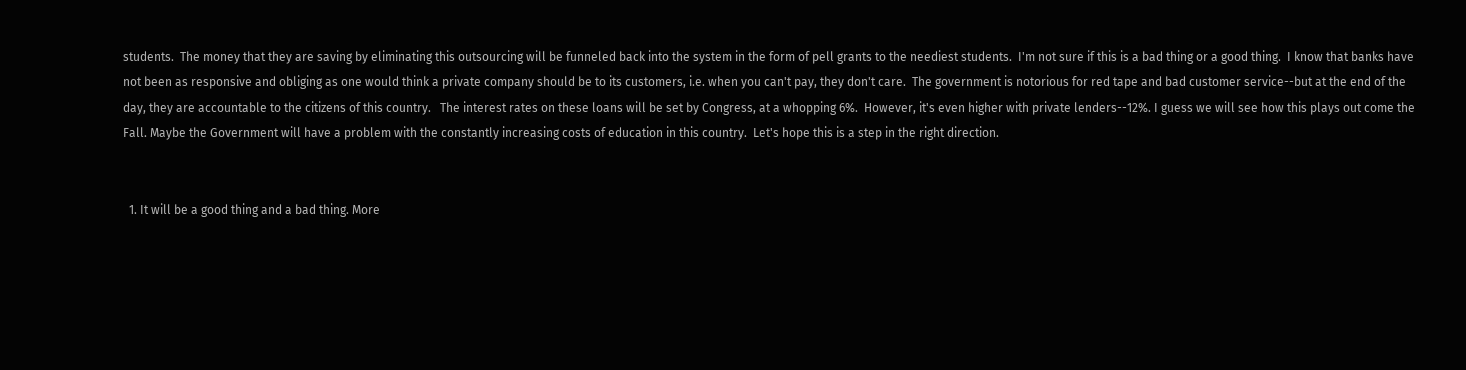students.  The money that they are saving by eliminating this outsourcing will be funneled back into the system in the form of pell grants to the neediest students.  I'm not sure if this is a bad thing or a good thing.  I know that banks have not been as responsive and obliging as one would think a private company should be to its customers, i.e. when you can't pay, they don't care.  The government is notorious for red tape and bad customer service--but at the end of the day, they are accountable to the citizens of this country.   The interest rates on these loans will be set by Congress, at a whopping 6%.  However, it's even higher with private lenders--12%. I guess we will see how this plays out come the Fall. Maybe the Government will have a problem with the constantly increasing costs of education in this country.  Let's hope this is a step in the right direction.


  1. It will be a good thing and a bad thing. More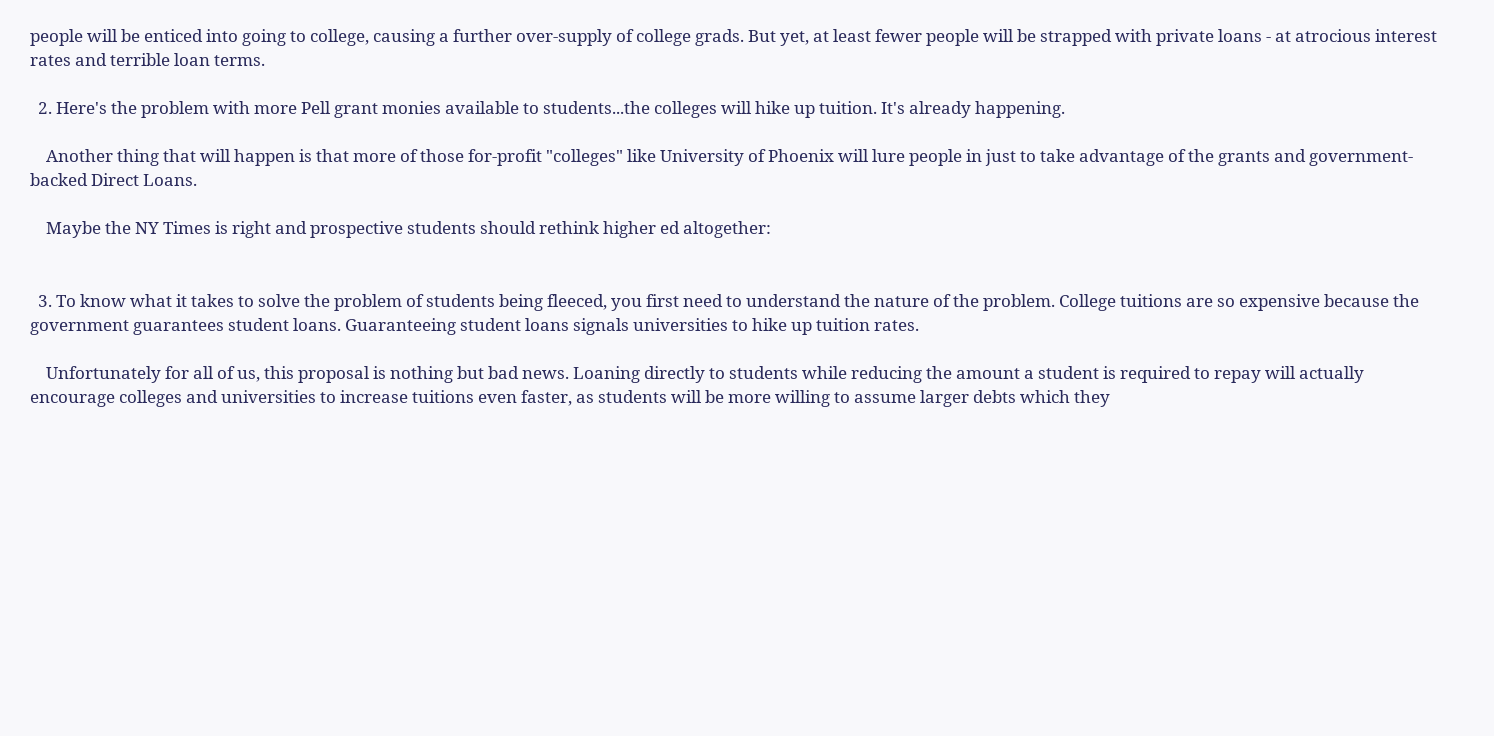people will be enticed into going to college, causing a further over-supply of college grads. But yet, at least fewer people will be strapped with private loans - at atrocious interest rates and terrible loan terms.

  2. Here's the problem with more Pell grant monies available to students...the colleges will hike up tuition. It's already happening.

    Another thing that will happen is that more of those for-profit "colleges" like University of Phoenix will lure people in just to take advantage of the grants and government-backed Direct Loans.

    Maybe the NY Times is right and prospective students should rethink higher ed altogether:


  3. To know what it takes to solve the problem of students being fleeced, you first need to understand the nature of the problem. College tuitions are so expensive because the government guarantees student loans. Guaranteeing student loans signals universities to hike up tuition rates.

    Unfortunately for all of us, this proposal is nothing but bad news. Loaning directly to students while reducing the amount a student is required to repay will actually encourage colleges and universities to increase tuitions even faster, as students will be more willing to assume larger debts which they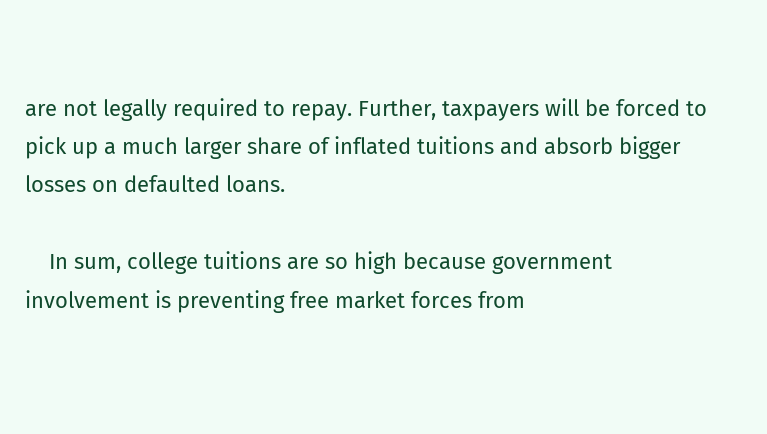are not legally required to repay. Further, taxpayers will be forced to pick up a much larger share of inflated tuitions and absorb bigger losses on defaulted loans.

    In sum, college tuitions are so high because government involvement is preventing free market forces from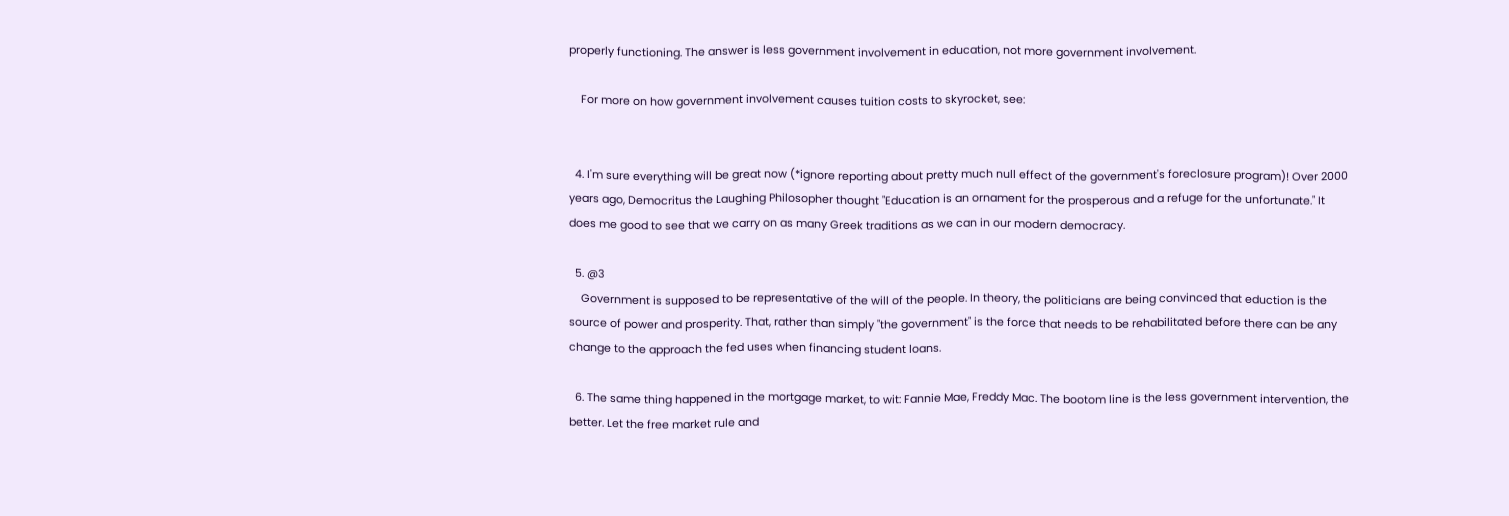properly functioning. The answer is less government involvement in education, not more government involvement.

    For more on how government involvement causes tuition costs to skyrocket, see:


  4. I'm sure everything will be great now (*ignore reporting about pretty much null effect of the government's foreclosure program)! Over 2000 years ago, Democritus the Laughing Philosopher thought "Education is an ornament for the prosperous and a refuge for the unfortunate." It does me good to see that we carry on as many Greek traditions as we can in our modern democracy.

  5. @3
    Government is supposed to be representative of the will of the people. In theory, the politicians are being convinced that eduction is the source of power and prosperity. That, rather than simply "the government" is the force that needs to be rehabilitated before there can be any change to the approach the fed uses when financing student loans.

  6. The same thing happened in the mortgage market, to wit: Fannie Mae, Freddy Mac. The bootom line is the less government intervention, the better. Let the free market rule and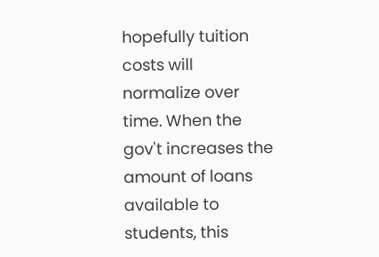hopefully tuition costs will normalize over time. When the gov't increases the amount of loans available to students, this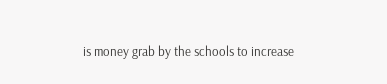is money grab by the schools to increase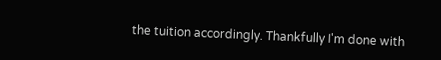the tuition accordingly. Thankfully I'm done with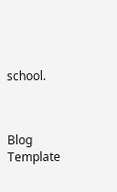school.



Blog Template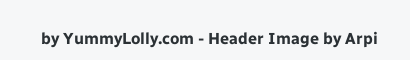by YummyLolly.com - Header Image by Arpi